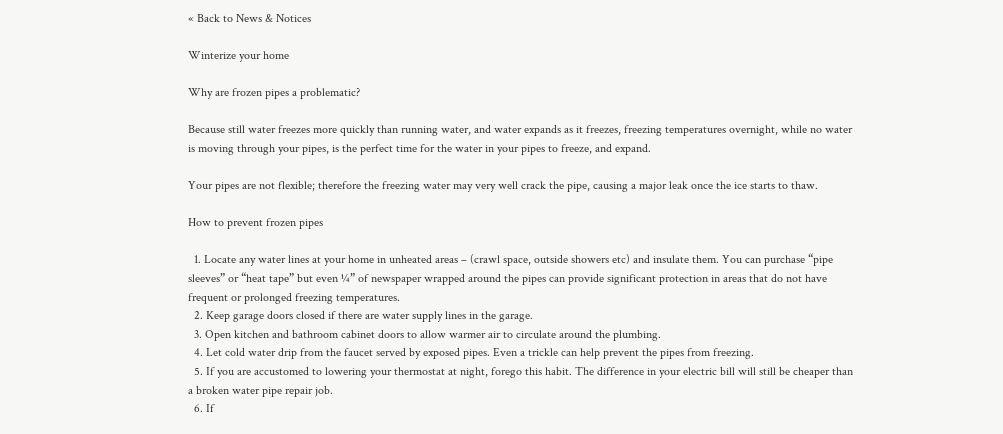« Back to News & Notices

Winterize your home

Why are frozen pipes a problematic?

Because still water freezes more quickly than running water, and water expands as it freezes, freezing temperatures overnight, while no water is moving through your pipes, is the perfect time for the water in your pipes to freeze, and expand.

Your pipes are not flexible; therefore the freezing water may very well crack the pipe, causing a major leak once the ice starts to thaw.

How to prevent frozen pipes

  1. Locate any water lines at your home in unheated areas – (crawl space, outside showers etc) and insulate them. You can purchase “pipe sleeves” or “heat tape” but even ¼” of newspaper wrapped around the pipes can provide significant protection in areas that do not have frequent or prolonged freezing temperatures.
  2. Keep garage doors closed if there are water supply lines in the garage.
  3. Open kitchen and bathroom cabinet doors to allow warmer air to circulate around the plumbing.
  4. Let cold water drip from the faucet served by exposed pipes. Even a trickle can help prevent the pipes from freezing.
  5. If you are accustomed to lowering your thermostat at night, forego this habit. The difference in your electric bill will still be cheaper than a broken water pipe repair job.
  6. If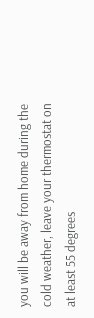you will be away from home during the cold weather, leave your thermostat on at least 55 degrees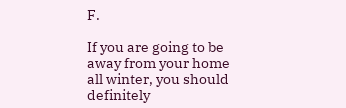F.

If you are going to be away from your home all winter, you should definitely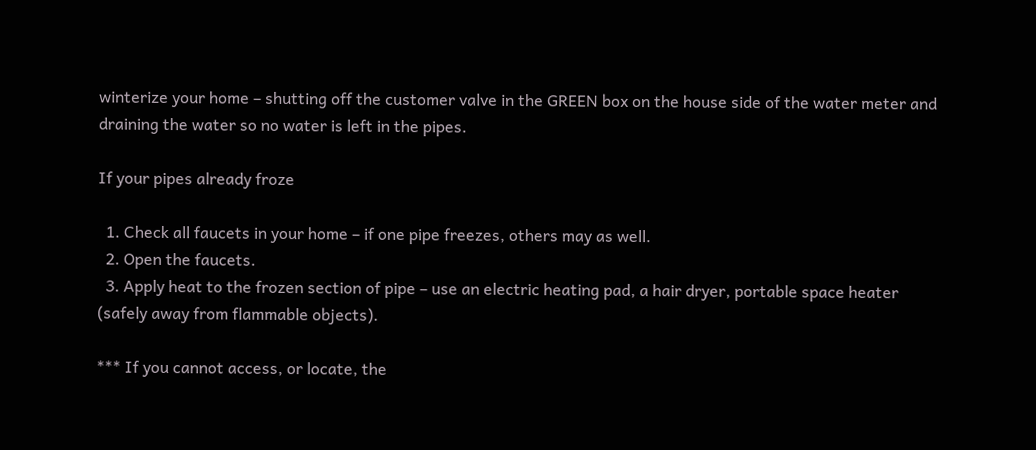winterize your home – shutting off the customer valve in the GREEN box on the house side of the water meter and draining the water so no water is left in the pipes.

If your pipes already froze

  1. Check all faucets in your home – if one pipe freezes, others may as well.
  2. Open the faucets.
  3. Apply heat to the frozen section of pipe – use an electric heating pad, a hair dryer, portable space heater (safely away from flammable objects).

*** If you cannot access, or locate, the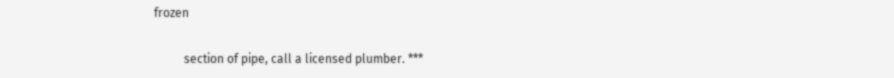frozen

          section of pipe, call a licensed plumber. ***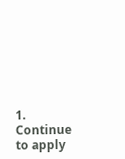1. Continue to apply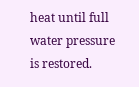heat until full water pressure is restored.